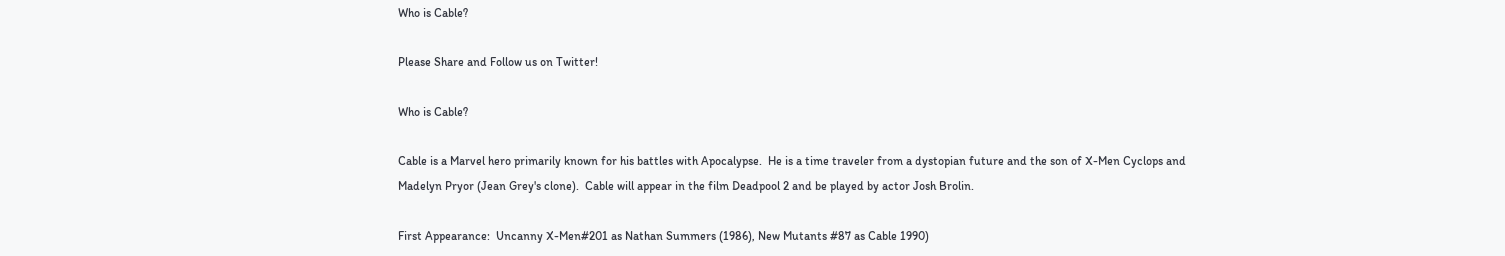Who is Cable?

Please Share and Follow us on Twitter!

Who is Cable?

Cable is a Marvel hero primarily known for his battles with Apocalypse.  He is a time traveler from a dystopian future and the son of X-Men Cyclops and Madelyn Pryor (Jean Grey's clone).  Cable will appear in the film Deadpool 2 and be played by actor Josh Brolin.

First Appearance:  Uncanny X-Men#201 as Nathan Summers (1986), New Mutants #87 as Cable 1990)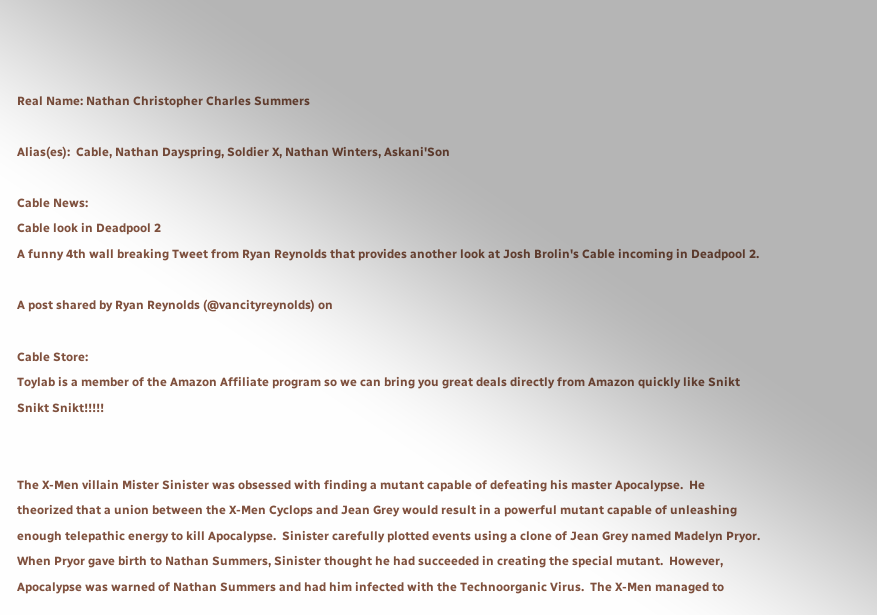Real Name: Nathan Christopher Charles Summers

Alias(es):  Cable, Nathan Dayspring, Soldier X, Nathan Winters, Askani'Son

Cable News:
Cable look in Deadpool 2
A funny 4th wall breaking Tweet from Ryan Reynolds that provides another look at Josh Brolin's Cable incoming in Deadpool 2.

A post shared by Ryan Reynolds (@vancityreynolds) on

Cable Store:
Toylab is a member of the Amazon Affiliate program so we can bring you great deals directly from Amazon quickly like Snikt Snikt Snikt!!!!!


The X-Men villain Mister Sinister was obsessed with finding a mutant capable of defeating his master Apocalypse.  He theorized that a union between the X-Men Cyclops and Jean Grey would result in a powerful mutant capable of unleashing enough telepathic energy to kill Apocalypse.  Sinister carefully plotted events using a clone of Jean Grey named Madelyn Pryor.  When Pryor gave birth to Nathan Summers, Sinister thought he had succeeded in creating the special mutant.  However, Apocalypse was warned of Nathan Summers and had him infected with the Technoorganic Virus.  The X-Men managed to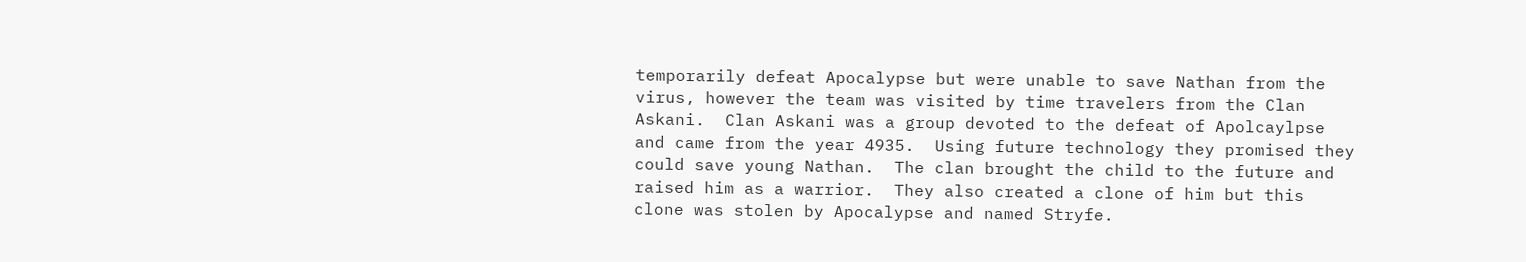temporarily defeat Apocalypse but were unable to save Nathan from the virus, however the team was visited by time travelers from the Clan Askani.  Clan Askani was a group devoted to the defeat of Apolcaylpse and came from the year 4935.  Using future technology they promised they could save young Nathan.  The clan brought the child to the future and raised him as a warrior.  They also created a clone of him but this clone was stolen by Apocalypse and named Stryfe.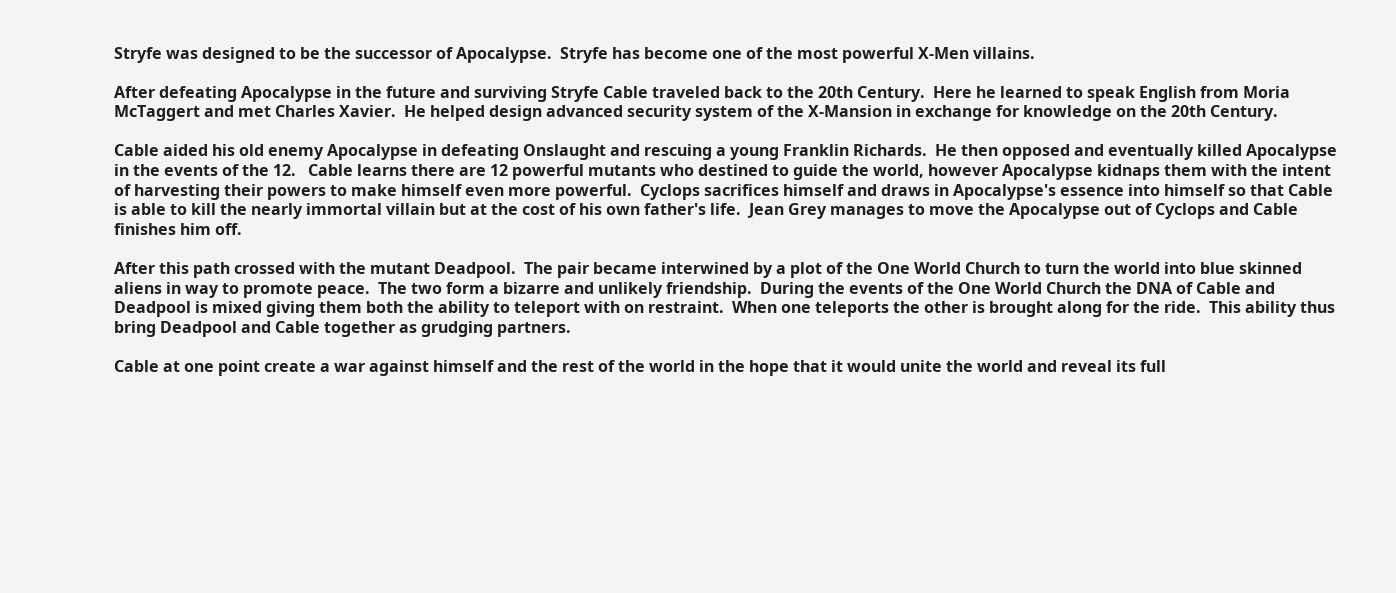Stryfe was designed to be the successor of Apocalypse.  Stryfe has become one of the most powerful X-Men villains.

After defeating Apocalypse in the future and surviving Stryfe Cable traveled back to the 20th Century.  Here he learned to speak English from Moria McTaggert and met Charles Xavier.  He helped design advanced security system of the X-Mansion in exchange for knowledge on the 20th Century.

Cable aided his old enemy Apocalypse in defeating Onslaught and rescuing a young Franklin Richards.  He then opposed and eventually killed Apocalypse in the events of the 12.   Cable learns there are 12 powerful mutants who destined to guide the world, however Apocalypse kidnaps them with the intent of harvesting their powers to make himself even more powerful.  Cyclops sacrifices himself and draws in Apocalypse's essence into himself so that Cable is able to kill the nearly immortal villain but at the cost of his own father's life.  Jean Grey manages to move the Apocalypse out of Cyclops and Cable finishes him off.

After this path crossed with the mutant Deadpool.  The pair became interwined by a plot of the One World Church to turn the world into blue skinned aliens in way to promote peace.  The two form a bizarre and unlikely friendship.  During the events of the One World Church the DNA of Cable and Deadpool is mixed giving them both the ability to teleport with on restraint.  When one teleports the other is brought along for the ride.  This ability thus bring Deadpool and Cable together as grudging partners.

Cable at one point create a war against himself and the rest of the world in the hope that it would unite the world and reveal its full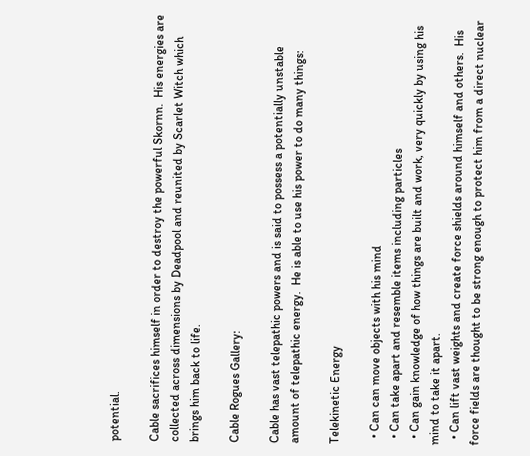potential.

Cable sacrifices himself in order to destroy the powerful Skornn.  His energies are collected across dimensions by Deadpool and reunited by Scarlet Witch which brings him back to life.

Cable Rogues Gallery:

Cable has vast telepathic powers and is said to possess a potentially unstable amount of telepathic energy.  He is able to use his power to do many things:

Telekinetic Energy

  • Can can move objects with his mind
  • Can take apart and resemble items including particles
  • Can gain knowledge of how things are built and work, very quickly by using his mind to take it apart.
  • Can lift vast weights and create force shields around himself and others.  His force fields are thought to be strong enough to protect him from a direct nuclear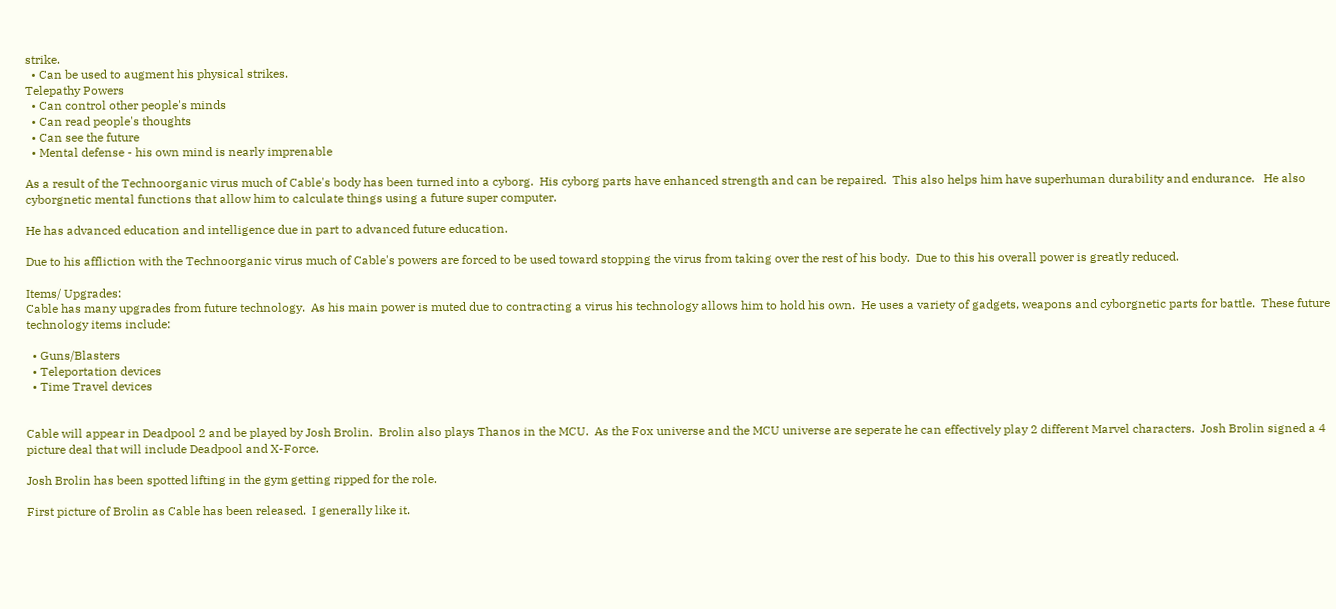strike.
  • Can be used to augment his physical strikes.
Telepathy Powers
  • Can control other people's minds
  • Can read people's thoughts
  • Can see the future
  • Mental defense - his own mind is nearly imprenable

As a result of the Technoorganic virus much of Cable's body has been turned into a cyborg.  His cyborg parts have enhanced strength and can be repaired.  This also helps him have superhuman durability and endurance.   He also cyborgnetic mental functions that allow him to calculate things using a future super computer.

He has advanced education and intelligence due in part to advanced future education.

Due to his affliction with the Technoorganic virus much of Cable's powers are forced to be used toward stopping the virus from taking over the rest of his body.  Due to this his overall power is greatly reduced.

Items/ Upgrades:
Cable has many upgrades from future technology.  As his main power is muted due to contracting a virus his technology allows him to hold his own.  He uses a variety of gadgets, weapons and cyborgnetic parts for battle.  These future technology items include:

  • Guns/Blasters
  • Teleportation devices
  • Time Travel devices


Cable will appear in Deadpool 2 and be played by Josh Brolin.  Brolin also plays Thanos in the MCU.  As the Fox universe and the MCU universe are seperate he can effectively play 2 different Marvel characters.  Josh Brolin signed a 4 picture deal that will include Deadpool and X-Force.

Josh Brolin has been spotted lifting in the gym getting ripped for the role.

First picture of Brolin as Cable has been released.  I generally like it.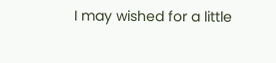I may wished for a little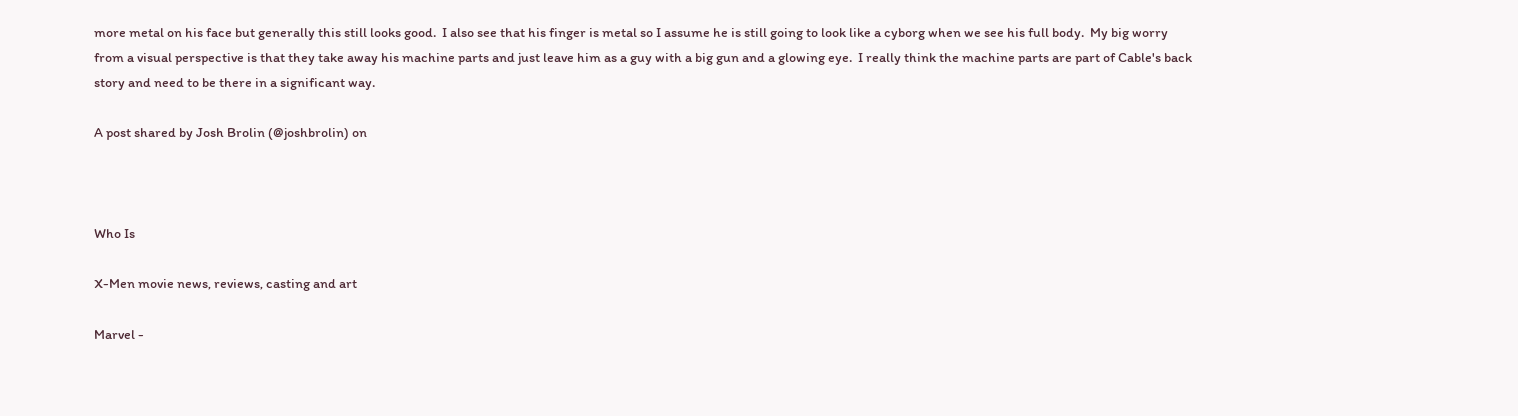more metal on his face but generally this still looks good.  I also see that his finger is metal so I assume he is still going to look like a cyborg when we see his full body.  My big worry from a visual perspective is that they take away his machine parts and just leave him as a guy with a big gun and a glowing eye.  I really think the machine parts are part of Cable's back story and need to be there in a significant way.

A post shared by Josh Brolin (@joshbrolin) on



Who Is

X-Men movie news, reviews, casting and art

Marvel -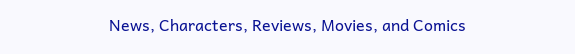News, Characters, Reviews, Movies, and Comics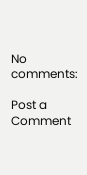No comments:

Post a Comment